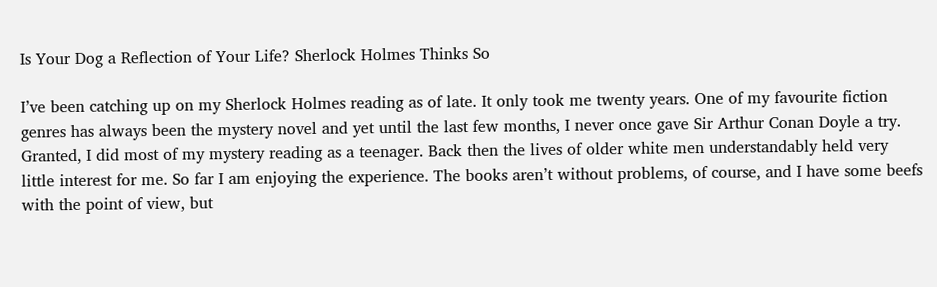Is Your Dog a Reflection of Your Life? Sherlock Holmes Thinks So

I’ve been catching up on my Sherlock Holmes reading as of late. It only took me twenty years. One of my favourite fiction genres has always been the mystery novel and yet until the last few months, I never once gave Sir Arthur Conan Doyle a try. Granted, I did most of my mystery reading as a teenager. Back then the lives of older white men understandably held very little interest for me. So far I am enjoying the experience. The books aren’t without problems, of course, and I have some beefs with the point of view, but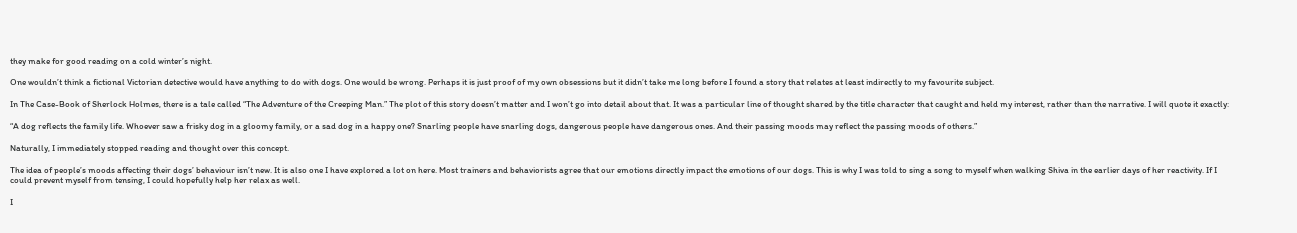they make for good reading on a cold winter’s night.

One wouldn’t think a fictional Victorian detective would have anything to do with dogs. One would be wrong. Perhaps it is just proof of my own obsessions but it didn’t take me long before I found a story that relates at least indirectly to my favourite subject.

In The Case-Book of Sherlock Holmes, there is a tale called “The Adventure of the Creeping Man.” The plot of this story doesn’t matter and I won’t go into detail about that. It was a particular line of thought shared by the title character that caught and held my interest, rather than the narrative. I will quote it exactly:

“A dog reflects the family life. Whoever saw a frisky dog in a gloomy family, or a sad dog in a happy one? Snarling people have snarling dogs, dangerous people have dangerous ones. And their passing moods may reflect the passing moods of others.”

Naturally, I immediately stopped reading and thought over this concept.

The idea of people’s moods affecting their dogs’ behaviour isn’t new. It is also one I have explored a lot on here. Most trainers and behaviorists agree that our emotions directly impact the emotions of our dogs. This is why I was told to sing a song to myself when walking Shiva in the earlier days of her reactivity. If I could prevent myself from tensing, I could hopefully help her relax as well.

I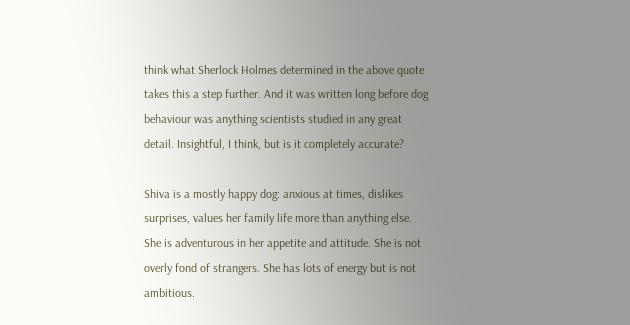think what Sherlock Holmes determined in the above quote takes this a step further. And it was written long before dog behaviour was anything scientists studied in any great detail. Insightful, I think, but is it completely accurate?

Shiva is a mostly happy dog: anxious at times, dislikes surprises, values her family life more than anything else. She is adventurous in her appetite and attitude. She is not overly fond of strangers. She has lots of energy but is not ambitious.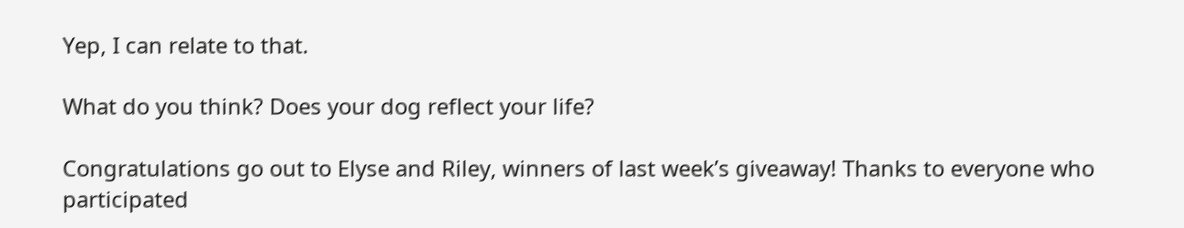Yep, I can relate to that.

What do you think? Does your dog reflect your life?

Congratulations go out to Elyse and Riley, winners of last week’s giveaway! Thanks to everyone who participated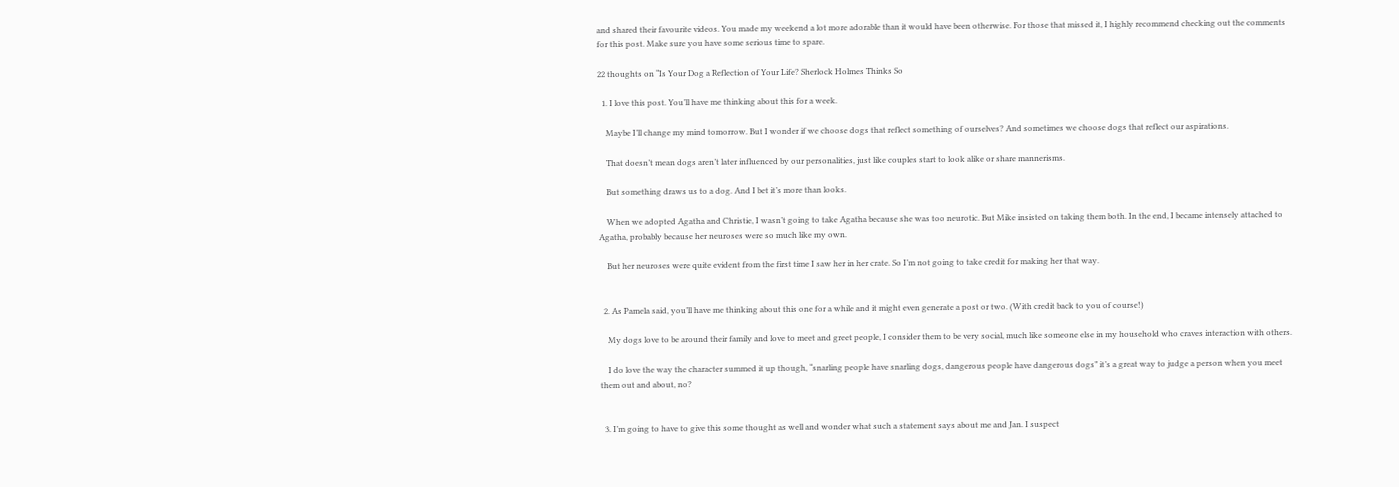and shared their favourite videos. You made my weekend a lot more adorable than it would have been otherwise. For those that missed it, I highly recommend checking out the comments for this post. Make sure you have some serious time to spare.

22 thoughts on “Is Your Dog a Reflection of Your Life? Sherlock Holmes Thinks So

  1. I love this post. You’ll have me thinking about this for a week.

    Maybe I’ll change my mind tomorrow. But I wonder if we choose dogs that reflect something of ourselves? And sometimes we choose dogs that reflect our aspirations.

    That doesn’t mean dogs aren’t later influenced by our personalities, just like couples start to look alike or share mannerisms.

    But something draws us to a dog. And I bet it’s more than looks.

    When we adopted Agatha and Christie, I wasn’t going to take Agatha because she was too neurotic. But Mike insisted on taking them both. In the end, I became intensely attached to Agatha, probably because her neuroses were so much like my own.

    But her neuroses were quite evident from the first time I saw her in her crate. So I’m not going to take credit for making her that way.


  2. As Pamela said, you’ll have me thinking about this one for a while and it might even generate a post or two. (With credit back to you of course!)

    My dogs love to be around their family and love to meet and greet people, I consider them to be very social, much like someone else in my household who craves interaction with others.

    I do love the way the character summed it up though, “snarling people have snarling dogs, dangerous people have dangerous dogs” it’s a great way to judge a person when you meet them out and about, no?


  3. I’m going to have to give this some thought as well and wonder what such a statement says about me and Jan. I suspect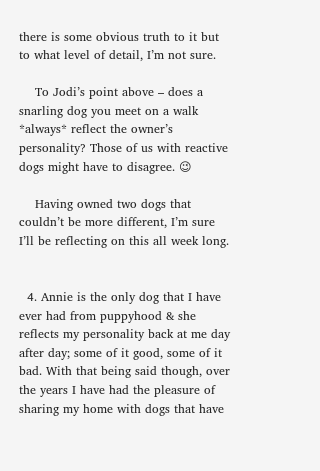there is some obvious truth to it but to what level of detail, I’m not sure.

    To Jodi’s point above – does a snarling dog you meet on a walk *always* reflect the owner’s personality? Those of us with reactive dogs might have to disagree. 😉

    Having owned two dogs that couldn’t be more different, I’m sure I’ll be reflecting on this all week long.


  4. Annie is the only dog that I have ever had from puppyhood & she reflects my personality back at me day after day; some of it good, some of it bad. With that being said though, over the years I have had the pleasure of sharing my home with dogs that have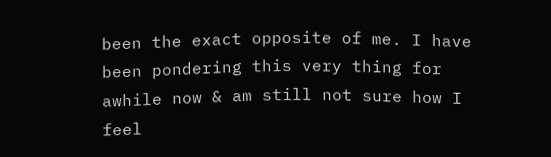been the exact opposite of me. I have been pondering this very thing for awhile now & am still not sure how I feel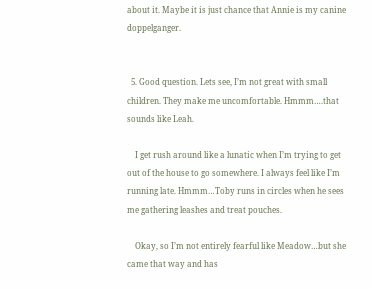about it. Maybe it is just chance that Annie is my canine doppelganger.


  5. Good question. Lets see, I’m not great with small children. They make me uncomfortable. Hmmm….that sounds like Leah.

    I get rush around like a lunatic when I’m trying to get out of the house to go somewhere. I always feel like I’m running late. Hmmm…Toby runs in circles when he sees me gathering leashes and treat pouches.

    Okay, so I’m not entirely fearful like Meadow…but she came that way and has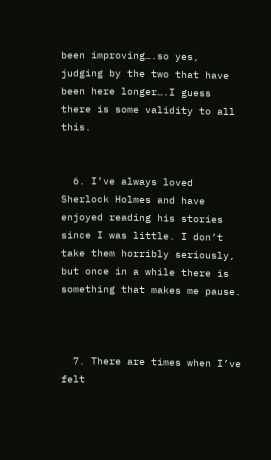been improving….so yes, judging by the two that have been here longer….I guess there is some validity to all this.


  6. I’ve always loved Sherlock Holmes and have enjoyed reading his stories since I was little. I don’t take them horribly seriously, but once in a while there is something that makes me pause.



  7. There are times when I’ve felt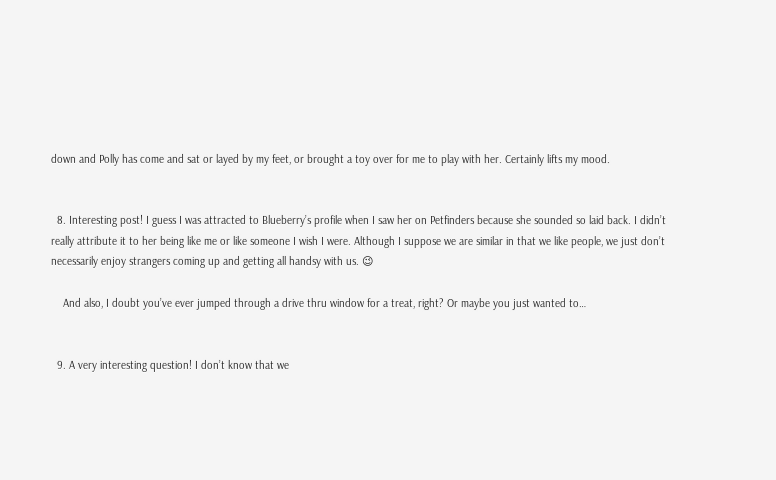down and Polly has come and sat or layed by my feet, or brought a toy over for me to play with her. Certainly lifts my mood.


  8. Interesting post! I guess I was attracted to Blueberry’s profile when I saw her on Petfinders because she sounded so laid back. I didn’t really attribute it to her being like me or like someone I wish I were. Although I suppose we are similar in that we like people, we just don’t necessarily enjoy strangers coming up and getting all handsy with us. 😉

    And also, I doubt you’ve ever jumped through a drive thru window for a treat, right? Or maybe you just wanted to…


  9. A very interesting question! I don’t know that we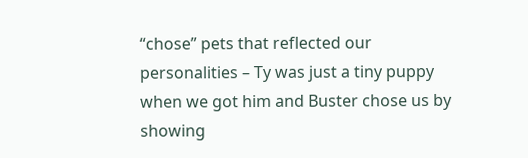“chose” pets that reflected our personalities – Ty was just a tiny puppy when we got him and Buster chose us by showing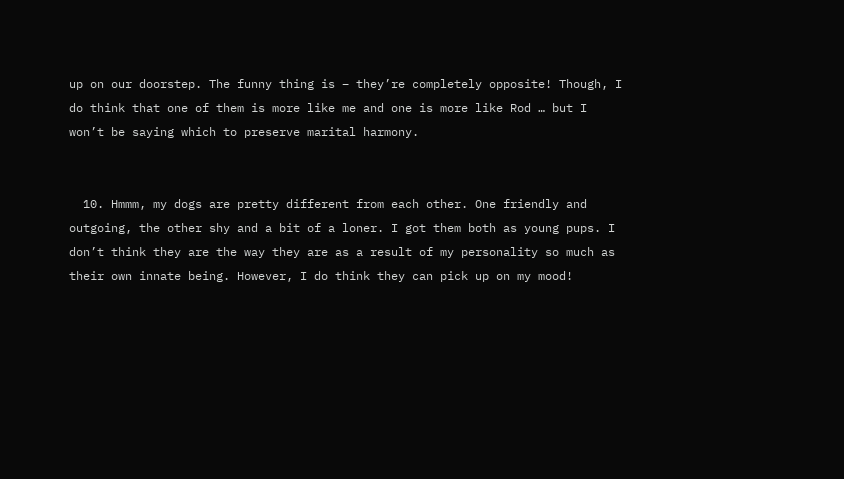up on our doorstep. The funny thing is – they’re completely opposite! Though, I do think that one of them is more like me and one is more like Rod … but I won’t be saying which to preserve marital harmony.


  10. Hmmm, my dogs are pretty different from each other. One friendly and outgoing, the other shy and a bit of a loner. I got them both as young pups. I don’t think they are the way they are as a result of my personality so much as their own innate being. However, I do think they can pick up on my mood!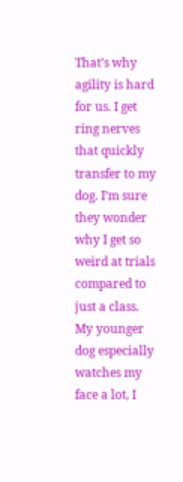That’s why agility is hard for us. I get ring nerves that quickly transfer to my dog. I’m sure they wonder why I get so weird at trials compared to just a class. My younger dog especially watches my face a lot, I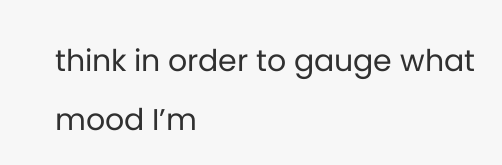think in order to gauge what mood I’m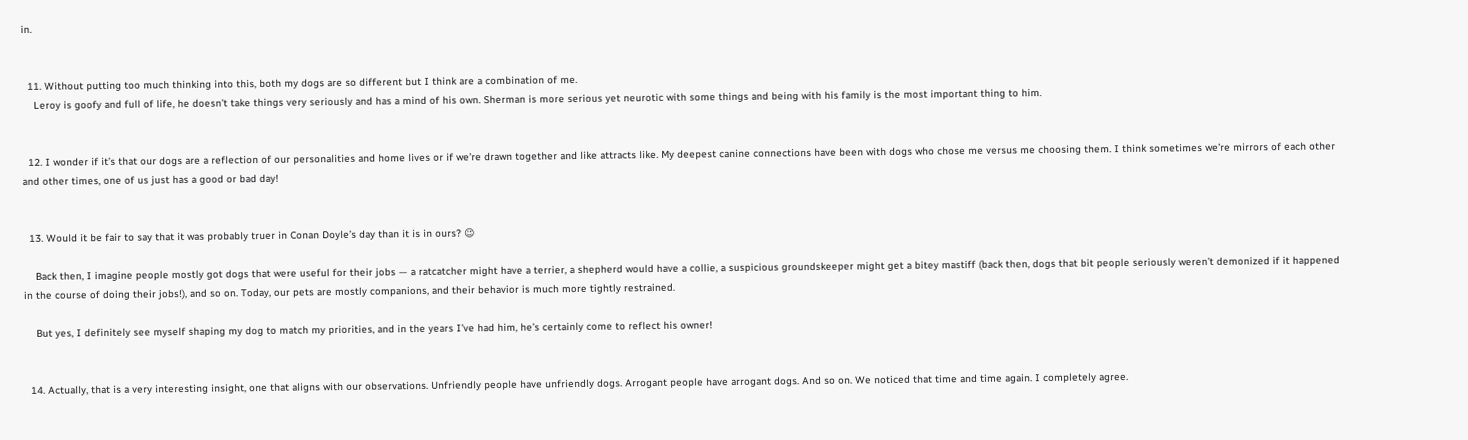in.


  11. Without putting too much thinking into this, both my dogs are so different but I think are a combination of me.
    Leroy is goofy and full of life, he doesn’t take things very seriously and has a mind of his own. Sherman is more serious yet neurotic with some things and being with his family is the most important thing to him.


  12. I wonder if it’s that our dogs are a reflection of our personalities and home lives or if we’re drawn together and like attracts like. My deepest canine connections have been with dogs who chose me versus me choosing them. I think sometimes we’re mirrors of each other and other times, one of us just has a good or bad day!


  13. Would it be fair to say that it was probably truer in Conan Doyle’s day than it is in ours? 😉

    Back then, I imagine people mostly got dogs that were useful for their jobs — a ratcatcher might have a terrier, a shepherd would have a collie, a suspicious groundskeeper might get a bitey mastiff (back then, dogs that bit people seriously weren’t demonized if it happened in the course of doing their jobs!), and so on. Today, our pets are mostly companions, and their behavior is much more tightly restrained.

    But yes, I definitely see myself shaping my dog to match my priorities, and in the years I’ve had him, he’s certainly come to reflect his owner!


  14. Actually, that is a very interesting insight, one that aligns with our observations. Unfriendly people have unfriendly dogs. Arrogant people have arrogant dogs. And so on. We noticed that time and time again. I completely agree.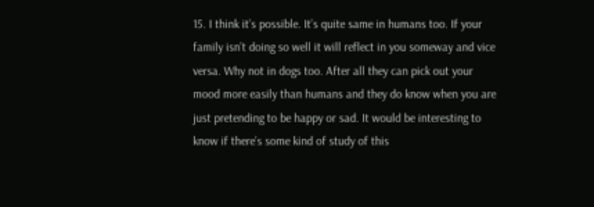15. I think it’s possible. It’s quite same in humans too. If your family isn’t doing so well it will reflect in you someway and vice versa. Why not in dogs too. After all they can pick out your mood more easily than humans and they do know when you are just pretending to be happy or sad. It would be interesting to know if there’s some kind of study of this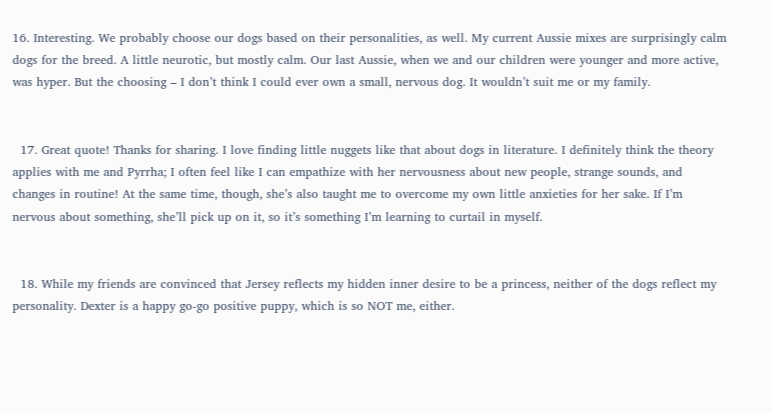16. Interesting. We probably choose our dogs based on their personalities, as well. My current Aussie mixes are surprisingly calm dogs for the breed. A little neurotic, but mostly calm. Our last Aussie, when we and our children were younger and more active, was hyper. But the choosing – I don’t think I could ever own a small, nervous dog. It wouldn’t suit me or my family.


  17. Great quote! Thanks for sharing. I love finding little nuggets like that about dogs in literature. I definitely think the theory applies with me and Pyrrha; I often feel like I can empathize with her nervousness about new people, strange sounds, and changes in routine! At the same time, though, she’s also taught me to overcome my own little anxieties for her sake. If I’m nervous about something, she’ll pick up on it, so it’s something I’m learning to curtail in myself.


  18. While my friends are convinced that Jersey reflects my hidden inner desire to be a princess, neither of the dogs reflect my personality. Dexter is a happy go-go positive puppy, which is so NOT me, either.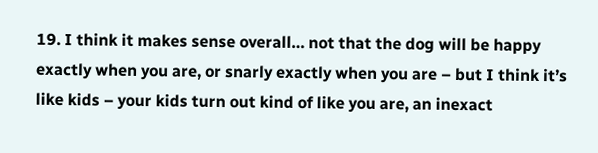19. I think it makes sense overall… not that the dog will be happy exactly when you are, or snarly exactly when you are – but I think it’s like kids – your kids turn out kind of like you are, an inexact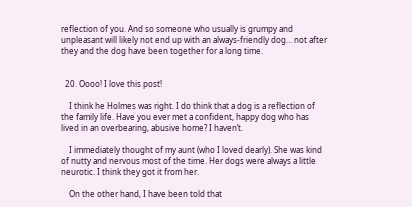reflection of you. And so someone who usually is grumpy and unpleasant will likely not end up with an always-friendly dog… not after they and the dog have been together for a long time.


  20. Oooo! I love this post!

    I think he Holmes was right. I do think that a dog is a reflection of the family life. Have you ever met a confident, happy dog who has lived in an overbearing, abusive home? I haven’t.

    I immediately thought of my aunt (who I loved dearly). She was kind of nutty and nervous most of the time. Her dogs were always a little neurotic. I think they got it from her.

    On the other hand, I have been told that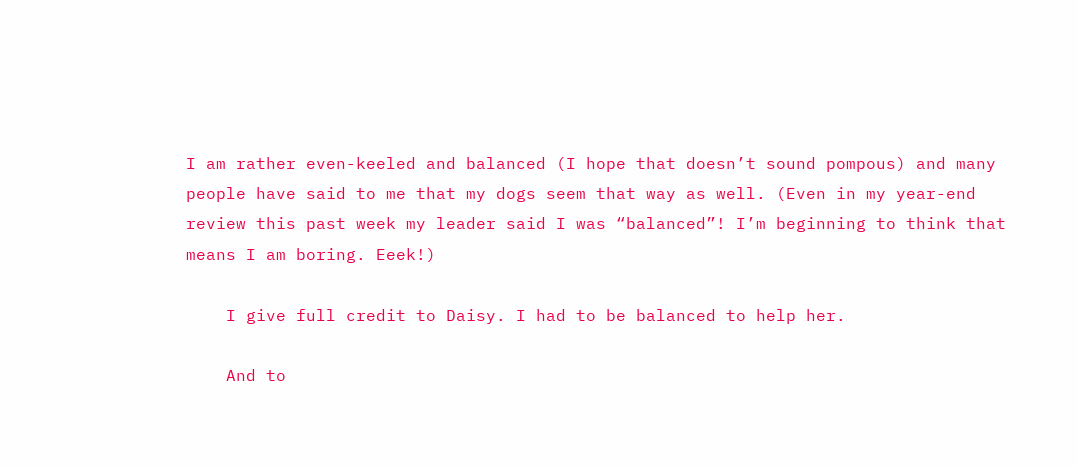I am rather even-keeled and balanced (I hope that doesn’t sound pompous) and many people have said to me that my dogs seem that way as well. (Even in my year-end review this past week my leader said I was “balanced”! I’m beginning to think that means I am boring. Eeek!)

    I give full credit to Daisy. I had to be balanced to help her.

    And to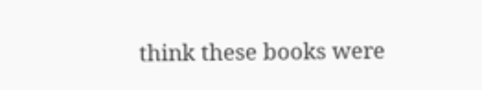think these books were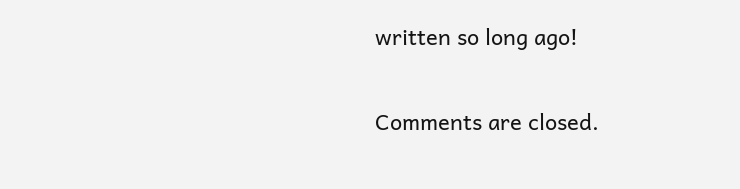written so long ago!


Comments are closed.